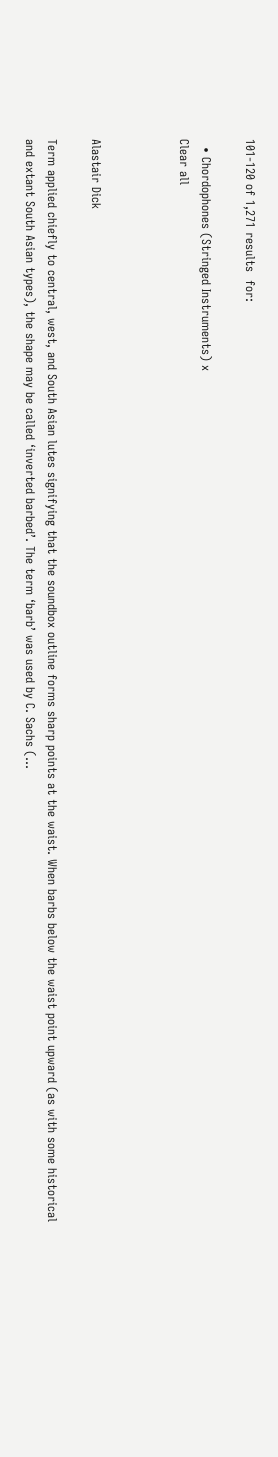101-120 of 1,271 results  for:

  • Chordophones (Stringed Instruments) x
Clear all



Alastair Dick

Term applied chiefly to central, west, and South Asian lutes signifying that the soundbox outline forms sharp points at the waist. When barbs below the waist point upward (as with some historical and extant South Asian types), the shape may be called ‘inverted barbed’. The term ‘barb’ was used by C. Sachs (...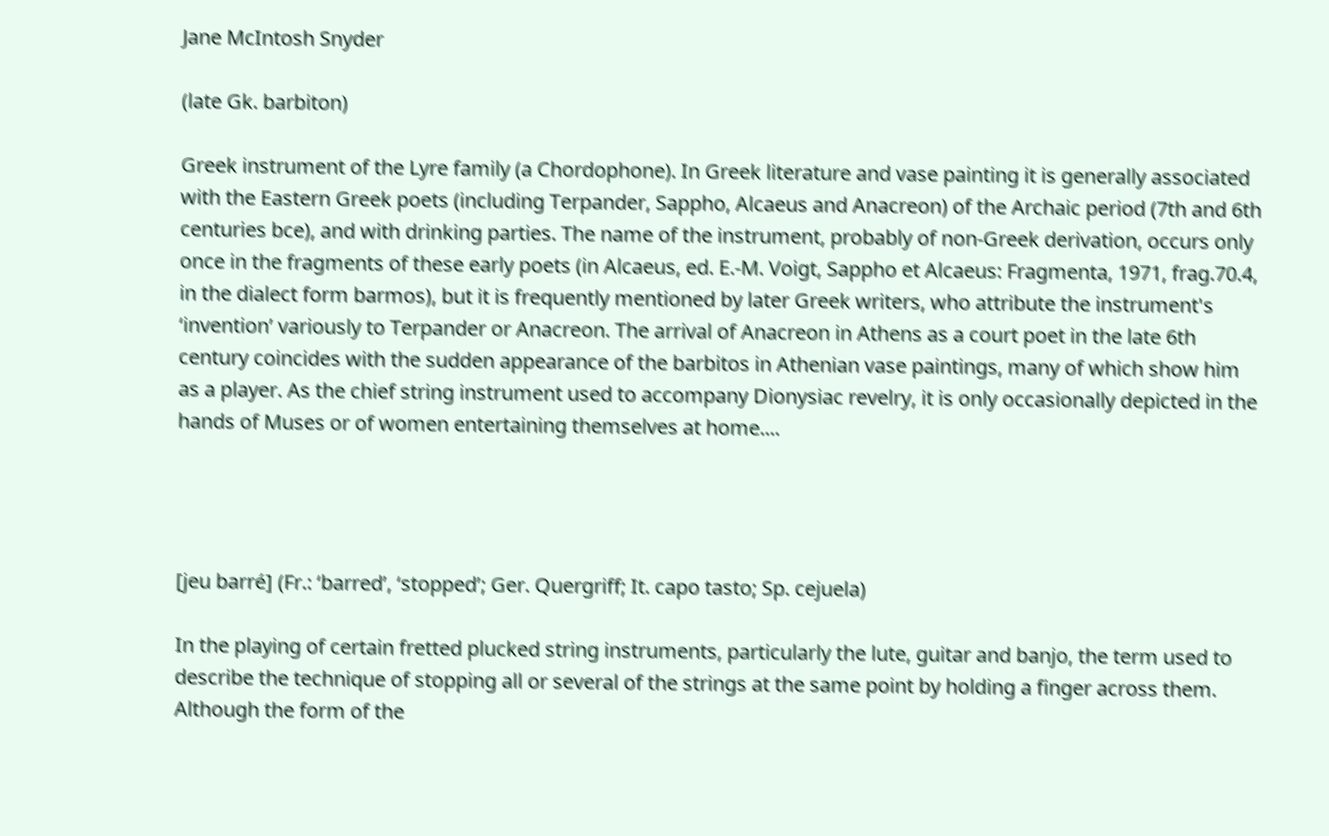Jane McIntosh Snyder

(late Gk. barbiton)

Greek instrument of the Lyre family (a Chordophone). In Greek literature and vase painting it is generally associated with the Eastern Greek poets (including Terpander, Sappho, Alcaeus and Anacreon) of the Archaic period (7th and 6th centuries bce), and with drinking parties. The name of the instrument, probably of non-Greek derivation, occurs only once in the fragments of these early poets (in Alcaeus, ed. E.-M. Voigt, Sappho et Alcaeus: Fragmenta, 1971, frag.70.4, in the dialect form barmos), but it is frequently mentioned by later Greek writers, who attribute the instrument's ‘invention’ variously to Terpander or Anacreon. The arrival of Anacreon in Athens as a court poet in the late 6th century coincides with the sudden appearance of the barbitos in Athenian vase paintings, many of which show him as a player. As the chief string instrument used to accompany Dionysiac revelry, it is only occasionally depicted in the hands of Muses or of women entertaining themselves at home....




[jeu barré] (Fr.: ‘barred’, ‘stopped’; Ger. Quergriff; It. capo tasto; Sp. cejuela)

In the playing of certain fretted plucked string instruments, particularly the lute, guitar and banjo, the term used to describe the technique of stopping all or several of the strings at the same point by holding a finger across them. Although the form of the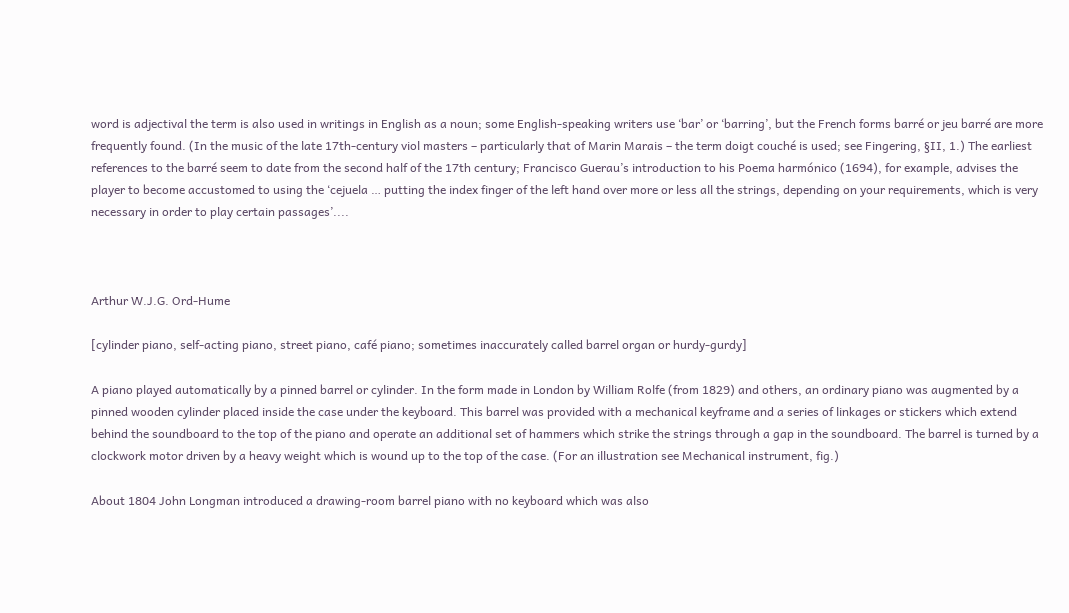word is adjectival the term is also used in writings in English as a noun; some English-speaking writers use ‘bar’ or ‘barring’, but the French forms barré or jeu barré are more frequently found. (In the music of the late 17th-century viol masters – particularly that of Marin Marais – the term doigt couché is used; see Fingering, §II, 1.) The earliest references to the barré seem to date from the second half of the 17th century; Francisco Guerau’s introduction to his Poema harmónico (1694), for example, advises the player to become accustomed to using the ‘cejuela … putting the index finger of the left hand over more or less all the strings, depending on your requirements, which is very necessary in order to play certain passages’....



Arthur W.J.G. Ord-Hume

[cylinder piano, self-acting piano, street piano, café piano; sometimes inaccurately called barrel organ or hurdy-gurdy]

A piano played automatically by a pinned barrel or cylinder. In the form made in London by William Rolfe (from 1829) and others, an ordinary piano was augmented by a pinned wooden cylinder placed inside the case under the keyboard. This barrel was provided with a mechanical keyframe and a series of linkages or stickers which extend behind the soundboard to the top of the piano and operate an additional set of hammers which strike the strings through a gap in the soundboard. The barrel is turned by a clockwork motor driven by a heavy weight which is wound up to the top of the case. (For an illustration see Mechanical instrument, fig.)

About 1804 John Longman introduced a drawing-room barrel piano with no keyboard which was also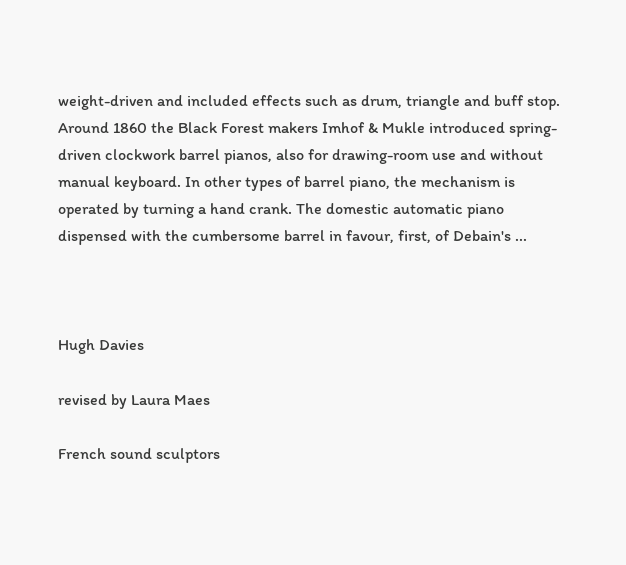weight-driven and included effects such as drum, triangle and buff stop. Around 1860 the Black Forest makers Imhof & Mukle introduced spring-driven clockwork barrel pianos, also for drawing-room use and without manual keyboard. In other types of barrel piano, the mechanism is operated by turning a hand crank. The domestic automatic piano dispensed with the cumbersome barrel in favour, first, of Debain's ...



Hugh Davies

revised by Laura Maes

French sound sculptors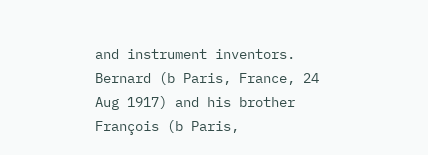and instrument inventors. Bernard (b Paris, France, 24 Aug 1917) and his brother François (b Paris,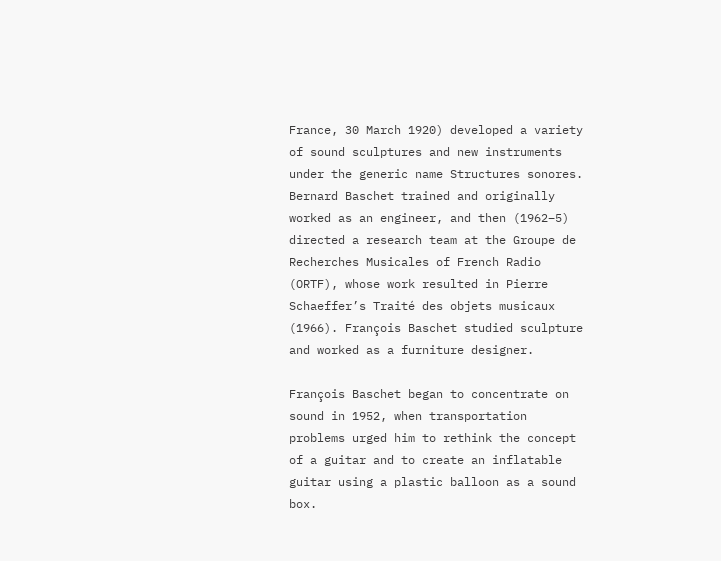France, 30 March 1920) developed a variety of sound sculptures and new instruments under the generic name Structures sonores. Bernard Baschet trained and originally worked as an engineer, and then (1962–5) directed a research team at the Groupe de Recherches Musicales of French Radio (ORTF), whose work resulted in Pierre Schaeffer’s Traité des objets musicaux (1966). François Baschet studied sculpture and worked as a furniture designer.

François Baschet began to concentrate on sound in 1952, when transportation problems urged him to rethink the concept of a guitar and to create an inflatable guitar using a plastic balloon as a sound box.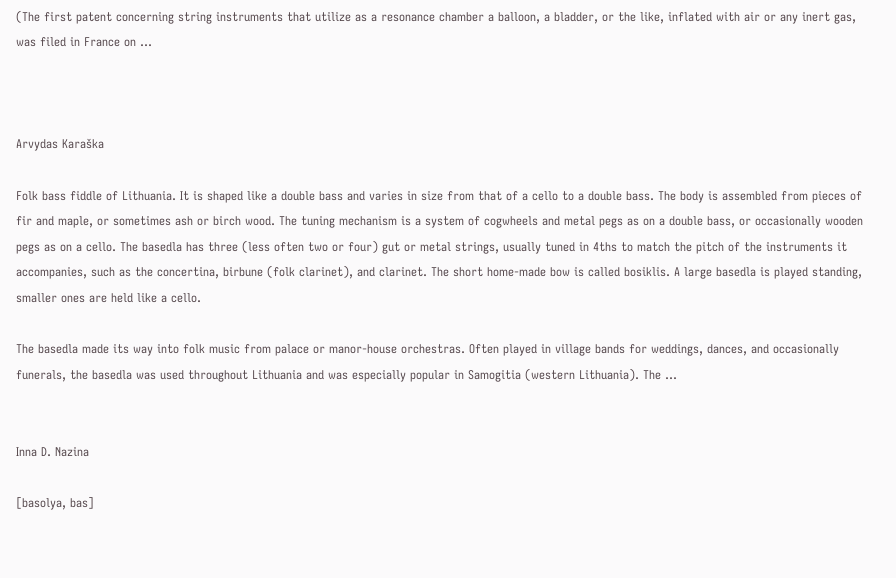(The first patent concerning string instruments that utilize as a resonance chamber a balloon, a bladder, or the like, inflated with air or any inert gas, was filed in France on ...



Arvydas Karaška

Folk bass fiddle of Lithuania. It is shaped like a double bass and varies in size from that of a cello to a double bass. The body is assembled from pieces of fir and maple, or sometimes ash or birch wood. The tuning mechanism is a system of cogwheels and metal pegs as on a double bass, or occasionally wooden pegs as on a cello. The basedla has three (less often two or four) gut or metal strings, usually tuned in 4ths to match the pitch of the instruments it accompanies, such as the concertina, birbune (folk clarinet), and clarinet. The short home-made bow is called bosiklis. A large basedla is played standing, smaller ones are held like a cello.

The basedla made its way into folk music from palace or manor-house orchestras. Often played in village bands for weddings, dances, and occasionally funerals, the basedla was used throughout Lithuania and was especially popular in Samogitia (western Lithuania). The ...


Inna D. Nazina

[basolya, bas]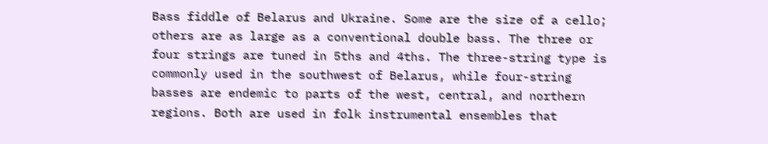Bass fiddle of Belarus and Ukraine. Some are the size of a cello; others are as large as a conventional double bass. The three or four strings are tuned in 5ths and 4ths. The three-string type is commonly used in the southwest of Belarus, while four-string basses are endemic to parts of the west, central, and northern regions. Both are used in folk instrumental ensembles that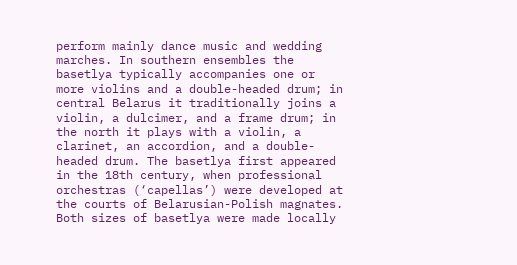perform mainly dance music and wedding marches. In southern ensembles the basetlya typically accompanies one or more violins and a double-headed drum; in central Belarus it traditionally joins a violin, a dulcimer, and a frame drum; in the north it plays with a violin, a clarinet, an accordion, and a double-headed drum. The basetlya first appeared in the 18th century, when professional orchestras (‘capellas’) were developed at the courts of Belarusian-Polish magnates. Both sizes of basetlya were made locally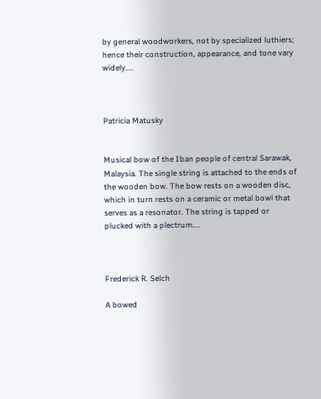by general woodworkers, not by specialized luthiers; hence their construction, appearance, and tone vary widely....



Patricia Matusky


Musical bow of the Iban people of central Sarawak, Malaysia. The single string is attached to the ends of the wooden bow. The bow rests on a wooden disc, which in turn rests on a ceramic or metal bowl that serves as a resonator. The string is tapped or plucked with a plectrum....



Frederick R. Selch

A bowed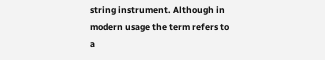string instrument. Although in modern usage the term refers to a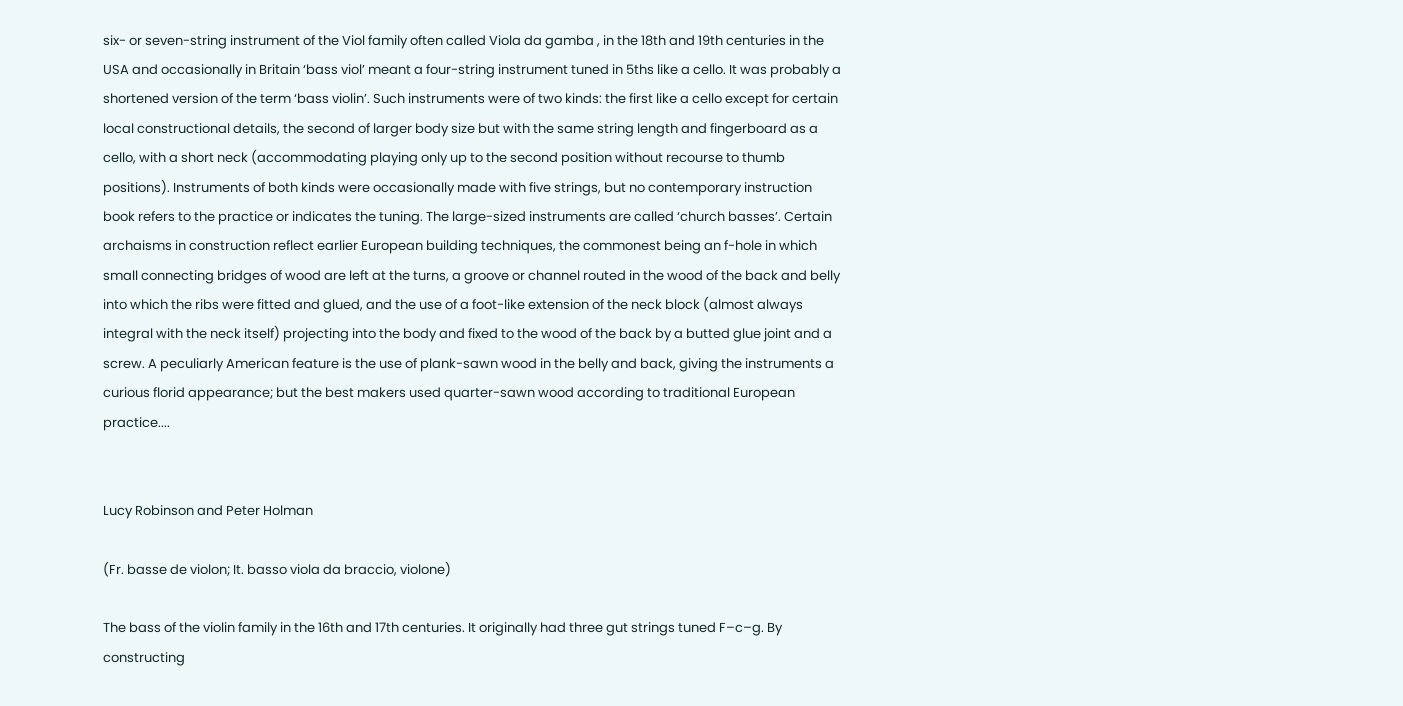six- or seven-string instrument of the Viol family often called Viola da gamba , in the 18th and 19th centuries in the USA and occasionally in Britain ‘bass viol’ meant a four-string instrument tuned in 5ths like a cello. It was probably a shortened version of the term ‘bass violin’. Such instruments were of two kinds: the first like a cello except for certain local constructional details, the second of larger body size but with the same string length and fingerboard as a cello, with a short neck (accommodating playing only up to the second position without recourse to thumb positions). Instruments of both kinds were occasionally made with five strings, but no contemporary instruction book refers to the practice or indicates the tuning. The large-sized instruments are called ‘church basses’. Certain archaisms in construction reflect earlier European building techniques, the commonest being an f-hole in which small connecting bridges of wood are left at the turns, a groove or channel routed in the wood of the back and belly into which the ribs were fitted and glued, and the use of a foot-like extension of the neck block (almost always integral with the neck itself) projecting into the body and fixed to the wood of the back by a butted glue joint and a screw. A peculiarly American feature is the use of plank-sawn wood in the belly and back, giving the instruments a curious florid appearance; but the best makers used quarter-sawn wood according to traditional European practice....


Lucy Robinson and Peter Holman

(Fr. basse de violon; It. basso viola da braccio, violone)

The bass of the violin family in the 16th and 17th centuries. It originally had three gut strings tuned F–c–g. By constructing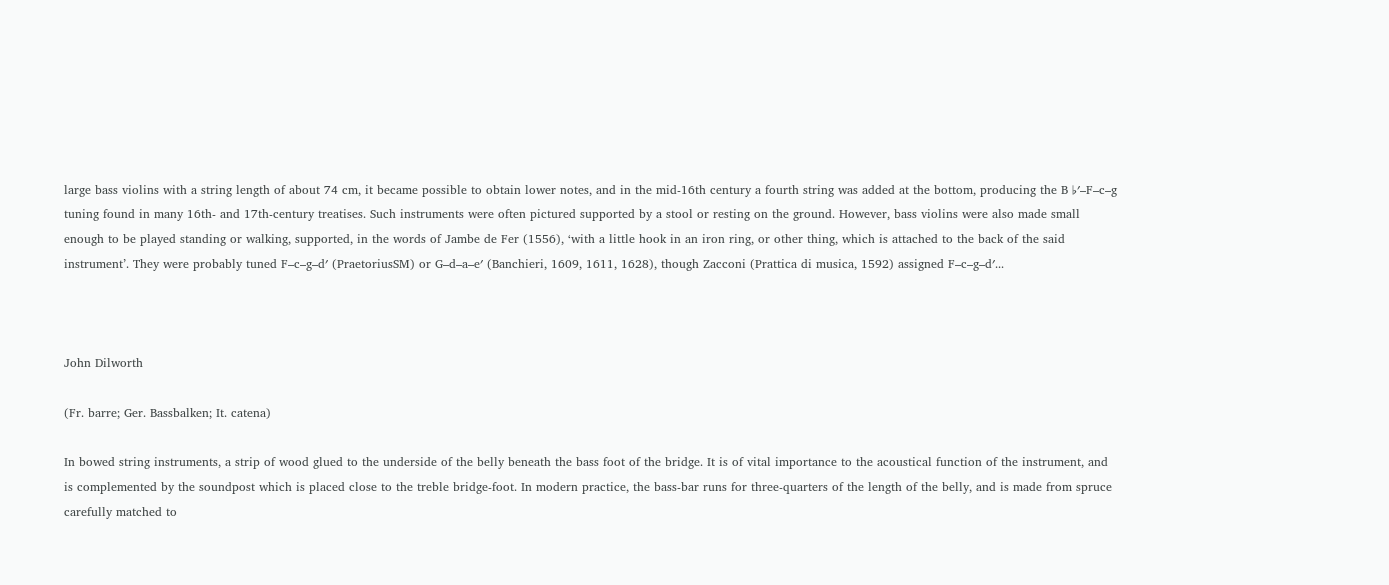large bass violins with a string length of about 74 cm, it became possible to obtain lower notes, and in the mid-16th century a fourth string was added at the bottom, producing the B ♭′–F–c–g tuning found in many 16th- and 17th-century treatises. Such instruments were often pictured supported by a stool or resting on the ground. However, bass violins were also made small enough to be played standing or walking, supported, in the words of Jambe de Fer (1556), ‘with a little hook in an iron ring, or other thing, which is attached to the back of the said instrument’. They were probably tuned F–c–g–d′ (PraetoriusSM) or G–d–a–e′ (Banchieri, 1609, 1611, 1628), though Zacconi (Prattica di musica, 1592) assigned F–c–g–d′...



John Dilworth

(Fr. barre; Ger. Bassbalken; It. catena)

In bowed string instruments, a strip of wood glued to the underside of the belly beneath the bass foot of the bridge. It is of vital importance to the acoustical function of the instrument, and is complemented by the soundpost which is placed close to the treble bridge-foot. In modern practice, the bass-bar runs for three-quarters of the length of the belly, and is made from spruce carefully matched to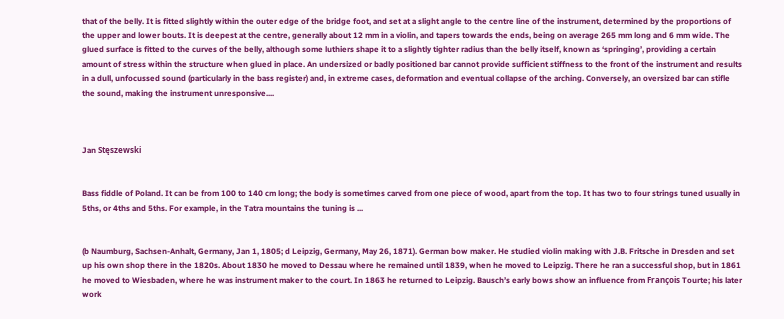that of the belly. It is fitted slightly within the outer edge of the bridge foot, and set at a slight angle to the centre line of the instrument, determined by the proportions of the upper and lower bouts. It is deepest at the centre, generally about 12 mm in a violin, and tapers towards the ends, being on average 265 mm long and 6 mm wide. The glued surface is fitted to the curves of the belly, although some luthiers shape it to a slightly tighter radius than the belly itself, known as ‘springing’, providing a certain amount of stress within the structure when glued in place. An undersized or badly positioned bar cannot provide sufficient stiffness to the front of the instrument and results in a dull, unfocussed sound (particularly in the bass register) and, in extreme cases, deformation and eventual collapse of the arching. Conversely, an oversized bar can stifle the sound, making the instrument unresponsive....



Jan Stęszewski


Bass fiddle of Poland. It can be from 100 to 140 cm long; the body is sometimes carved from one piece of wood, apart from the top. It has two to four strings tuned usually in 5ths, or 4ths and 5ths. For example, in the Tatra mountains the tuning is ...


(b Naumburg, Sachsen-Anhalt, Germany, Jan 1, 1805; d Leipzig, Germany, May 26, 1871). German bow maker. He studied violin making with J.B. Fritsche in Dresden and set up his own shop there in the 1820s. About 1830 he moved to Dessau where he remained until 1839, when he moved to Leipzig. There he ran a successful shop, but in 1861 he moved to Wiesbaden, where he was instrument maker to the court. In 1863 he returned to Leipzig. Bausch’s early bows show an influence from François Tourte; his later work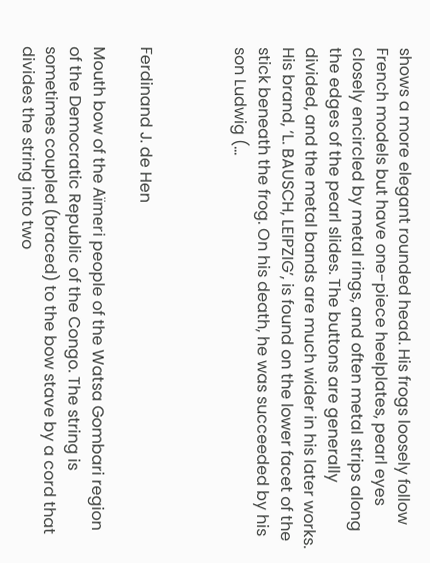shows a more elegant rounded head. His frogs loosely follow French models but have one-piece heelplates, pearl eyes closely encircled by metal rings, and often metal strips along the edges of the pearl slides. The buttons are generally divided, and the metal bands are much wider in his later works. His brand, ‘L. BAUSCH, LEIPZIG’, is found on the lower facet of the stick beneath the frog. On his death, he was succeeded by his son Ludwig (...



Ferdinand J. de Hen

Mouth bow of the Aïmeri people of the Watsa Gombari region of the Democratic Republic of the Congo. The string is sometimes coupled (braced) to the bow stave by a cord that divides the string into two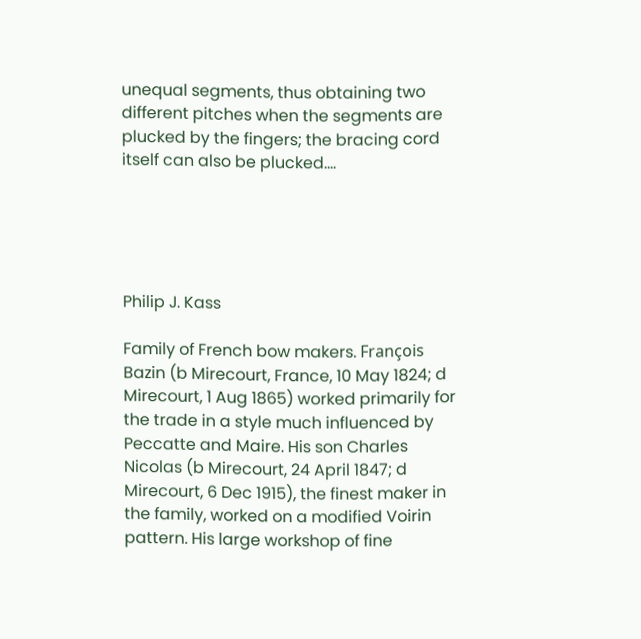unequal segments, thus obtaining two different pitches when the segments are plucked by the fingers; the bracing cord itself can also be plucked....





Philip J. Kass

Family of French bow makers. François Bazin (b Mirecourt, France, 10 May 1824; d Mirecourt, 1 Aug 1865) worked primarily for the trade in a style much influenced by Peccatte and Maire. His son Charles Nicolas (b Mirecourt, 24 April 1847; d Mirecourt, 6 Dec 1915), the finest maker in the family, worked on a modified Voirin pattern. His large workshop of fine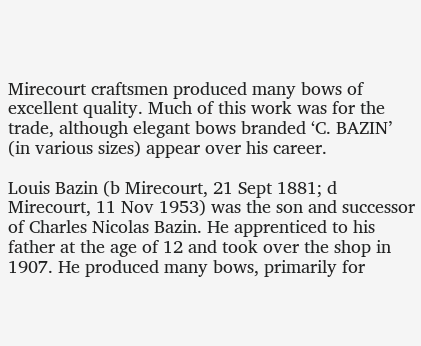Mirecourt craftsmen produced many bows of excellent quality. Much of this work was for the trade, although elegant bows branded ‘C. BAZIN’ (in various sizes) appear over his career.

Louis Bazin (b Mirecourt, 21 Sept 1881; d Mirecourt, 11 Nov 1953) was the son and successor of Charles Nicolas Bazin. He apprenticed to his father at the age of 12 and took over the shop in 1907. He produced many bows, primarily for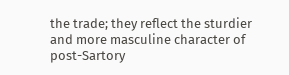the trade; they reflect the sturdier and more masculine character of post-Sartory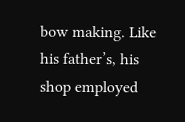bow making. Like his father’s, his shop employed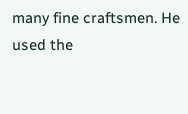many fine craftsmen. He used the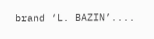brand ‘L. BAZIN’....